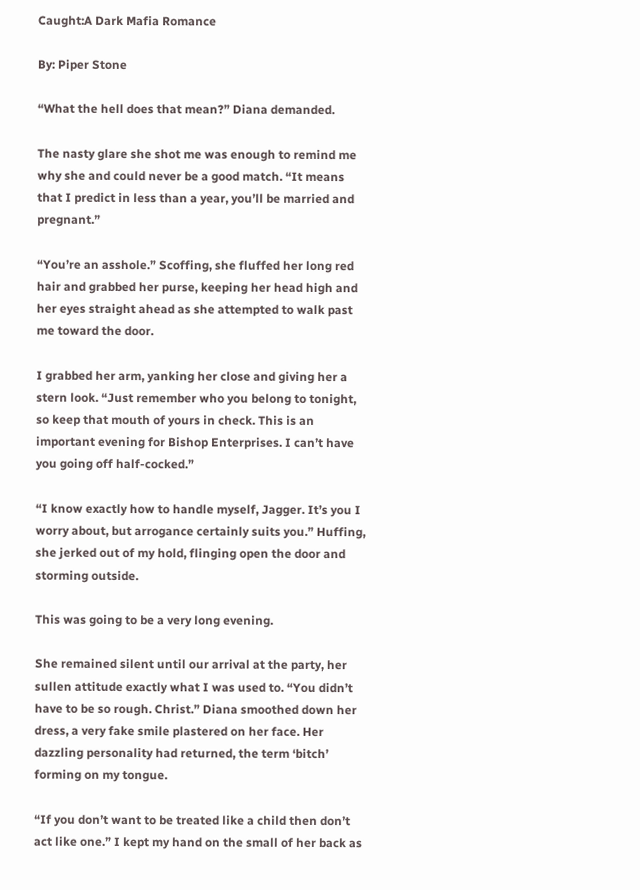Caught:A Dark Mafia Romance

By: Piper Stone

“What the hell does that mean?” Diana demanded.

The nasty glare she shot me was enough to remind me why she and could never be a good match. “It means that I predict in less than a year, you’ll be married and pregnant.”

“You’re an asshole.” Scoffing, she fluffed her long red hair and grabbed her purse, keeping her head high and her eyes straight ahead as she attempted to walk past me toward the door.

I grabbed her arm, yanking her close and giving her a stern look. “Just remember who you belong to tonight, so keep that mouth of yours in check. This is an important evening for Bishop Enterprises. I can’t have you going off half-cocked.”

“I know exactly how to handle myself, Jagger. It’s you I worry about, but arrogance certainly suits you.” Huffing, she jerked out of my hold, flinging open the door and storming outside.

This was going to be a very long evening.

She remained silent until our arrival at the party, her sullen attitude exactly what I was used to. “You didn’t have to be so rough. Christ.” Diana smoothed down her dress, a very fake smile plastered on her face. Her dazzling personality had returned, the term ‘bitch’ forming on my tongue.

“If you don’t want to be treated like a child then don’t act like one.” I kept my hand on the small of her back as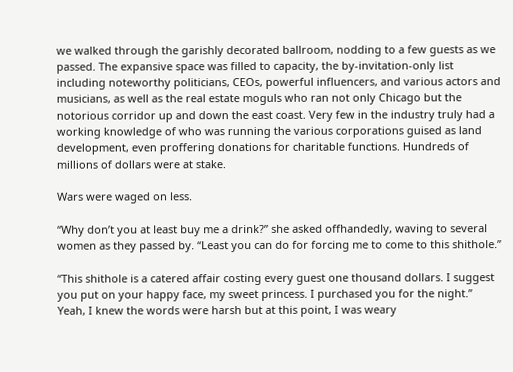we walked through the garishly decorated ballroom, nodding to a few guests as we passed. The expansive space was filled to capacity, the by-invitation-only list including noteworthy politicians, CEOs, powerful influencers, and various actors and musicians, as well as the real estate moguls who ran not only Chicago but the notorious corridor up and down the east coast. Very few in the industry truly had a working knowledge of who was running the various corporations guised as land development, even proffering donations for charitable functions. Hundreds of millions of dollars were at stake.

Wars were waged on less.

“Why don’t you at least buy me a drink?” she asked offhandedly, waving to several women as they passed by. “Least you can do for forcing me to come to this shithole.”

“This shithole is a catered affair costing every guest one thousand dollars. I suggest you put on your happy face, my sweet princess. I purchased you for the night.” Yeah, I knew the words were harsh but at this point, I was weary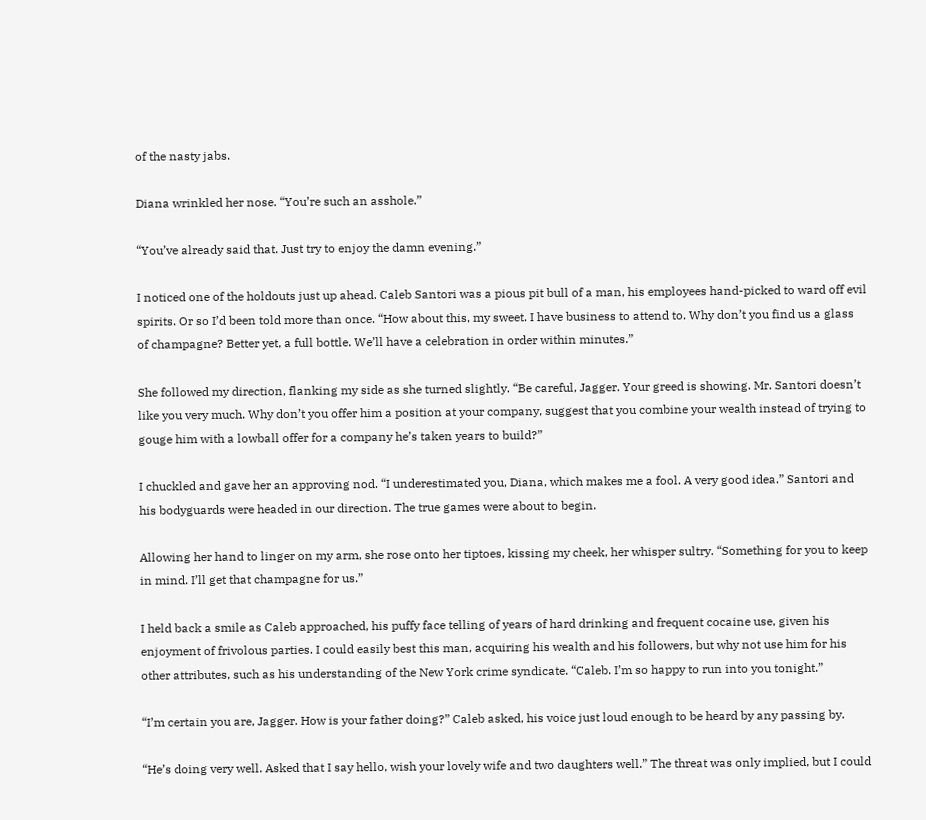of the nasty jabs.

Diana wrinkled her nose. “You’re such an asshole.”

“You’ve already said that. Just try to enjoy the damn evening.”

I noticed one of the holdouts just up ahead. Caleb Santori was a pious pit bull of a man, his employees hand-picked to ward off evil spirits. Or so I’d been told more than once. “How about this, my sweet. I have business to attend to. Why don’t you find us a glass of champagne? Better yet, a full bottle. We’ll have a celebration in order within minutes.”

She followed my direction, flanking my side as she turned slightly. “Be careful, Jagger. Your greed is showing. Mr. Santori doesn’t like you very much. Why don’t you offer him a position at your company, suggest that you combine your wealth instead of trying to gouge him with a lowball offer for a company he’s taken years to build?”

I chuckled and gave her an approving nod. “I underestimated you, Diana, which makes me a fool. A very good idea.” Santori and his bodyguards were headed in our direction. The true games were about to begin.

Allowing her hand to linger on my arm, she rose onto her tiptoes, kissing my cheek, her whisper sultry. “Something for you to keep in mind. I’ll get that champagne for us.”

I held back a smile as Caleb approached, his puffy face telling of years of hard drinking and frequent cocaine use, given his enjoyment of frivolous parties. I could easily best this man, acquiring his wealth and his followers, but why not use him for his other attributes, such as his understanding of the New York crime syndicate. “Caleb. I’m so happy to run into you tonight.”

“I’m certain you are, Jagger. How is your father doing?” Caleb asked, his voice just loud enough to be heard by any passing by.

“He’s doing very well. Asked that I say hello, wish your lovely wife and two daughters well.” The threat was only implied, but I could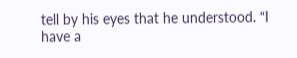tell by his eyes that he understood. “I have a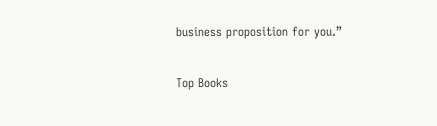business proposition for you.”

Top Books